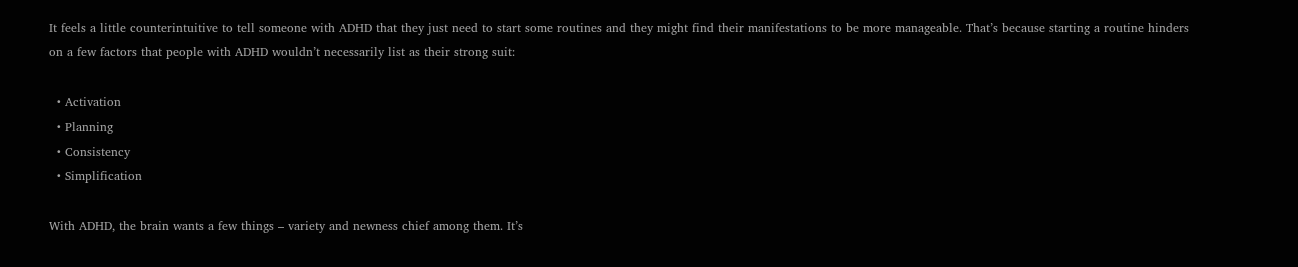It feels a little counterintuitive to tell someone with ADHD that they just need to start some routines and they might find their manifestations to be more manageable. That’s because starting a routine hinders on a few factors that people with ADHD wouldn’t necessarily list as their strong suit:

  • Activation
  • Planning
  • Consistency
  • Simplification

With ADHD, the brain wants a few things – variety and newness chief among them. It’s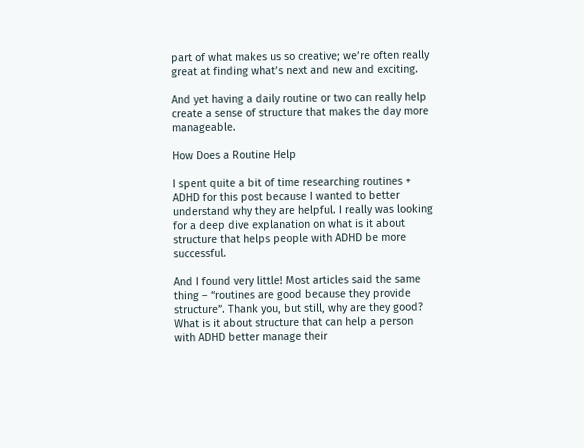part of what makes us so creative; we’re often really great at finding what’s next and new and exciting.

And yet having a daily routine or two can really help create a sense of structure that makes the day more manageable.

How Does a Routine Help

I spent quite a bit of time researching routines + ADHD for this post because I wanted to better understand why they are helpful. I really was looking for a deep dive explanation on what is it about structure that helps people with ADHD be more successful.

And I found very little! Most articles said the same thing – “routines are good because they provide structure”. Thank you, but still, why are they good? What is it about structure that can help a person with ADHD better manage their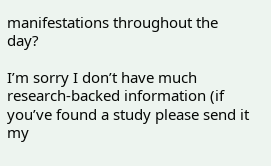manifestations throughout the day?

I’m sorry I don’t have much research-backed information (if you’ve found a study please send it my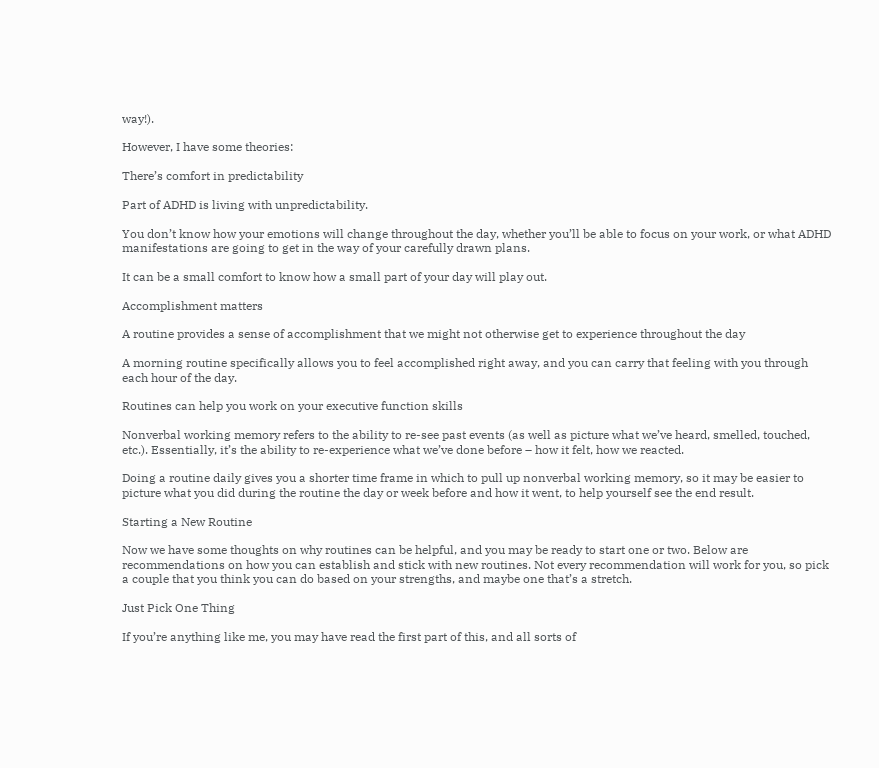way!).

However, I have some theories:

There’s comfort in predictability

Part of ADHD is living with unpredictability.

You don’t know how your emotions will change throughout the day, whether you’ll be able to focus on your work, or what ADHD manifestations are going to get in the way of your carefully drawn plans.

It can be a small comfort to know how a small part of your day will play out.

Accomplishment matters

A routine provides a sense of accomplishment that we might not otherwise get to experience throughout the day

A morning routine specifically allows you to feel accomplished right away, and you can carry that feeling with you through each hour of the day.

Routines can help you work on your executive function skills

Nonverbal working memory refers to the ability to re-see past events (as well as picture what we’ve heard, smelled, touched, etc.). Essentially, it’s the ability to re-experience what we’ve done before – how it felt, how we reacted.

Doing a routine daily gives you a shorter time frame in which to pull up nonverbal working memory, so it may be easier to picture what you did during the routine the day or week before and how it went, to help yourself see the end result.

Starting a New Routine

Now we have some thoughts on why routines can be helpful, and you may be ready to start one or two. Below are recommendations on how you can establish and stick with new routines. Not every recommendation will work for you, so pick a couple that you think you can do based on your strengths, and maybe one that’s a stretch.

Just Pick One Thing

If you’re anything like me, you may have read the first part of this, and all sorts of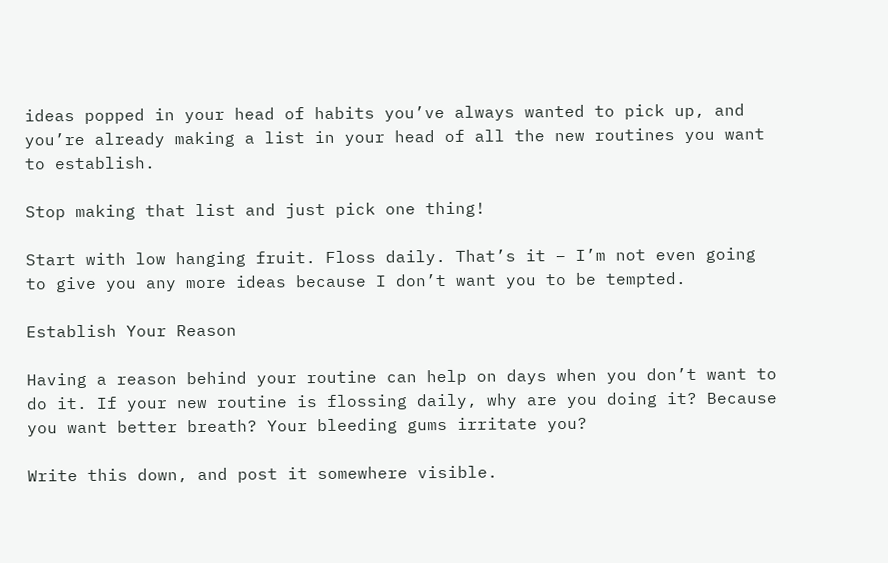ideas popped in your head of habits you’ve always wanted to pick up, and you’re already making a list in your head of all the new routines you want to establish.

Stop making that list and just pick one thing!

Start with low hanging fruit. Floss daily. That’s it – I’m not even going to give you any more ideas because I don’t want you to be tempted.

Establish Your Reason

Having a reason behind your routine can help on days when you don’t want to do it. If your new routine is flossing daily, why are you doing it? Because you want better breath? Your bleeding gums irritate you?

Write this down, and post it somewhere visible.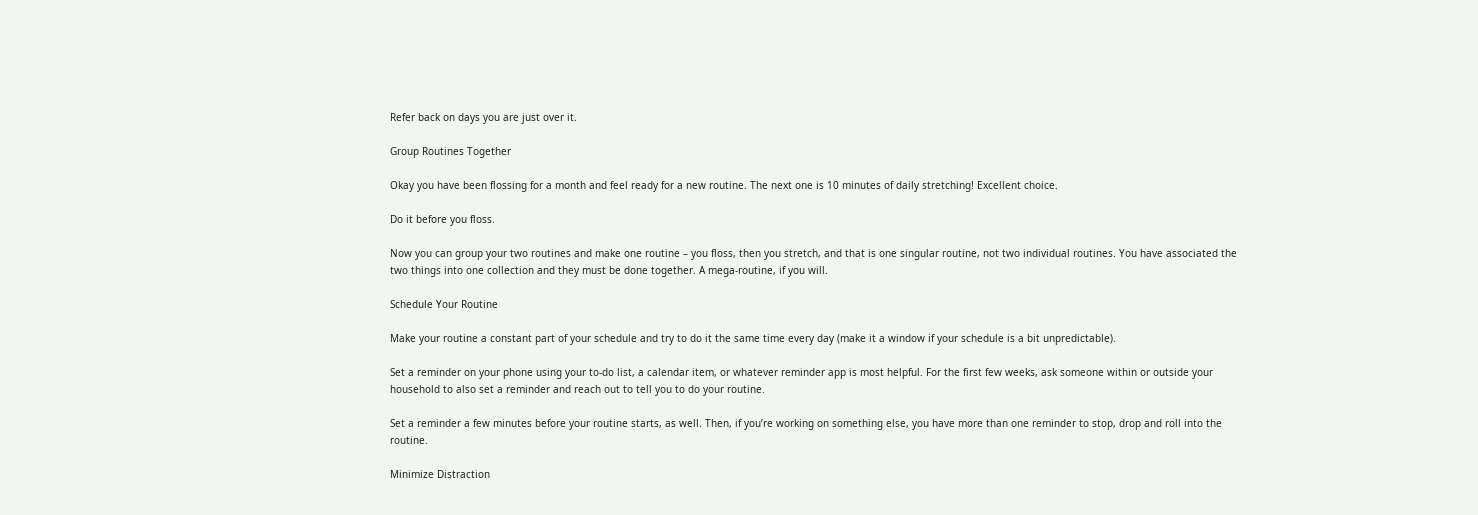Refer back on days you are just over it.

Group Routines Together

Okay you have been flossing for a month and feel ready for a new routine. The next one is 10 minutes of daily stretching! Excellent choice.

Do it before you floss.

Now you can group your two routines and make one routine – you floss, then you stretch, and that is one singular routine, not two individual routines. You have associated the two things into one collection and they must be done together. A mega-routine, if you will.

Schedule Your Routine

Make your routine a constant part of your schedule and try to do it the same time every day (make it a window if your schedule is a bit unpredictable).

Set a reminder on your phone using your to-do list, a calendar item, or whatever reminder app is most helpful. For the first few weeks, ask someone within or outside your household to also set a reminder and reach out to tell you to do your routine.

Set a reminder a few minutes before your routine starts, as well. Then, if you’re working on something else, you have more than one reminder to stop, drop and roll into the routine.

Minimize Distraction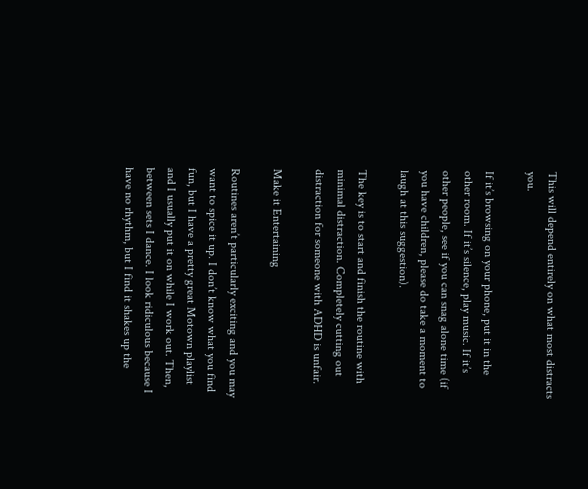This will depend entirely on what most distracts you.

If it’s browsing on your phone, put it in the other room. If it’s silence, play music. If it’s other people, see if you can snag alone time (if you have children, please do take a moment to laugh at this suggestion).

The key is to start and finish the routine with minimal distraction. Completely cutting out distraction for someone with ADHD is unfair.

Make it Entertaining

Routines aren’t particularly exciting and you may want to spice it up. I don’t know what you find fun, but I have a pretty great Motown playlist and I usually put it on while I work out. Then, between sets I dance. I look ridiculous because I have no rhythm, but I find it shakes up the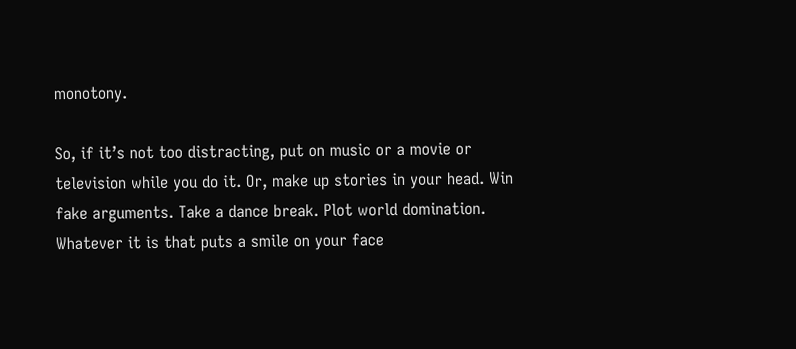monotony.

So, if it’s not too distracting, put on music or a movie or television while you do it. Or, make up stories in your head. Win fake arguments. Take a dance break. Plot world domination. Whatever it is that puts a smile on your face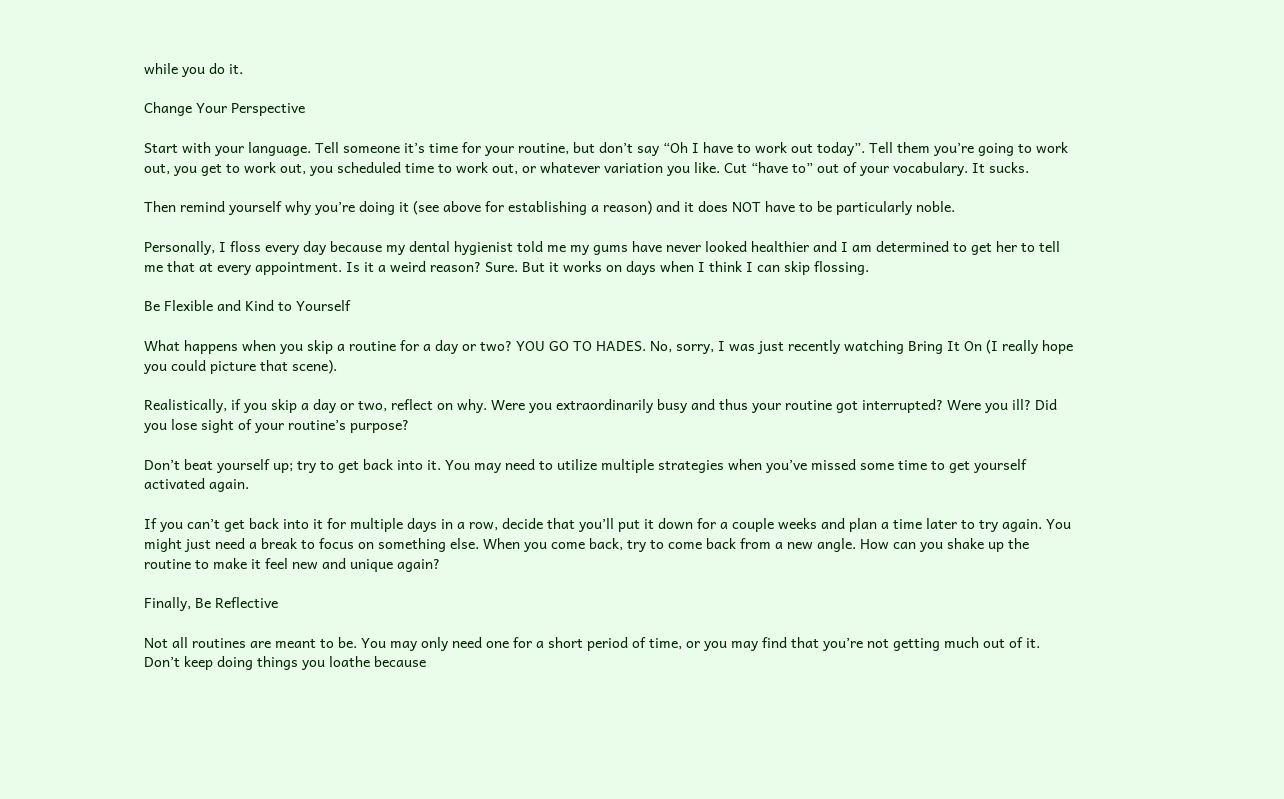while you do it.

Change Your Perspective

Start with your language. Tell someone it’s time for your routine, but don’t say “Oh I have to work out today”. Tell them you’re going to work out, you get to work out, you scheduled time to work out, or whatever variation you like. Cut “have to” out of your vocabulary. It sucks.

Then remind yourself why you’re doing it (see above for establishing a reason) and it does NOT have to be particularly noble.

Personally, I floss every day because my dental hygienist told me my gums have never looked healthier and I am determined to get her to tell me that at every appointment. Is it a weird reason? Sure. But it works on days when I think I can skip flossing.

Be Flexible and Kind to Yourself

What happens when you skip a routine for a day or two? YOU GO TO HADES. No, sorry, I was just recently watching Bring It On (I really hope you could picture that scene).

Realistically, if you skip a day or two, reflect on why. Were you extraordinarily busy and thus your routine got interrupted? Were you ill? Did you lose sight of your routine’s purpose?

Don’t beat yourself up; try to get back into it. You may need to utilize multiple strategies when you’ve missed some time to get yourself activated again.

If you can’t get back into it for multiple days in a row, decide that you’ll put it down for a couple weeks and plan a time later to try again. You might just need a break to focus on something else. When you come back, try to come back from a new angle. How can you shake up the routine to make it feel new and unique again?

Finally, Be Reflective

Not all routines are meant to be. You may only need one for a short period of time, or you may find that you’re not getting much out of it. Don’t keep doing things you loathe because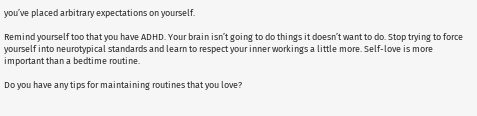you’ve placed arbitrary expectations on yourself.

Remind yourself too that you have ADHD. Your brain isn’t going to do things it doesn’t want to do. Stop trying to force yourself into neurotypical standards and learn to respect your inner workings a little more. Self-love is more important than a bedtime routine.

Do you have any tips for maintaining routines that you love?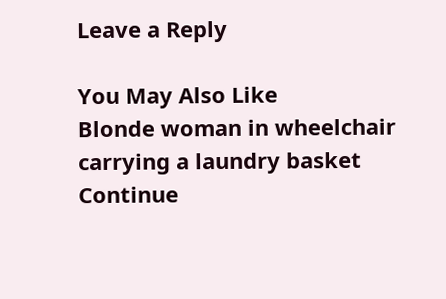Leave a Reply

You May Also Like
Blonde woman in wheelchair carrying a laundry basket
Continue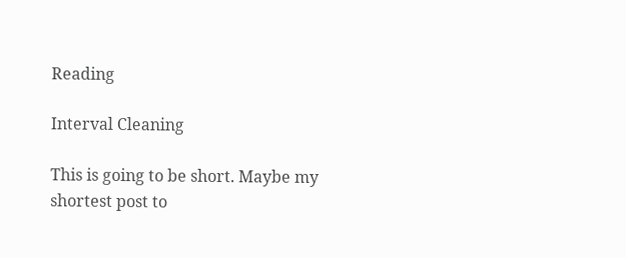Reading

Interval Cleaning

This is going to be short. Maybe my shortest post to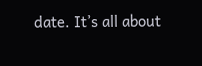date. It’s all about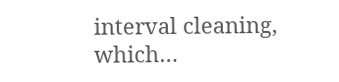interval cleaning, which…